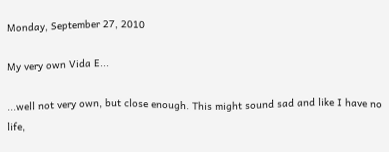Monday, September 27, 2010

My very own Vida E...

...well not very own, but close enough. This might sound sad and like I have no life,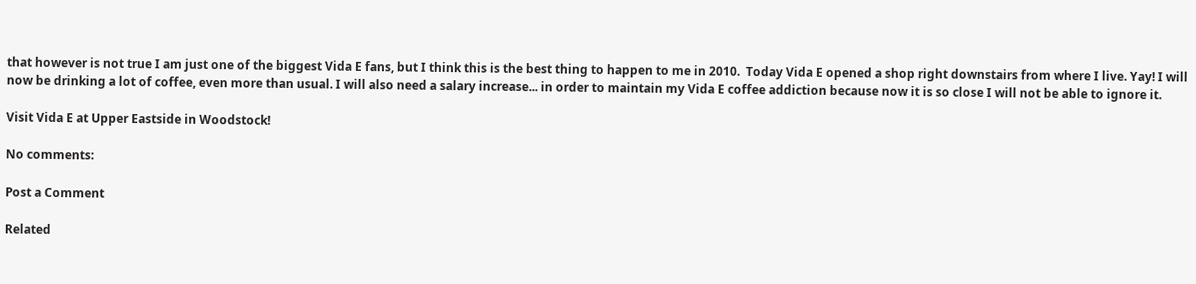that however is not true I am just one of the biggest Vida E fans, but I think this is the best thing to happen to me in 2010.  Today Vida E opened a shop right downstairs from where I live. Yay! I will now be drinking a lot of coffee, even more than usual. I will also need a salary increase... in order to maintain my Vida E coffee addiction because now it is so close I will not be able to ignore it.

Visit Vida E at Upper Eastside in Woodstock!

No comments:

Post a Comment

Related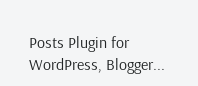Posts Plugin for WordPress, Blogger...